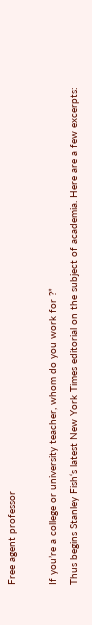Free agent professor

If you’re a college or university teacher, whom do you work for ?”
Thus begins Stanley Fish‘s latest New York Times editorial on the subject of academia. Here are a few excerpts: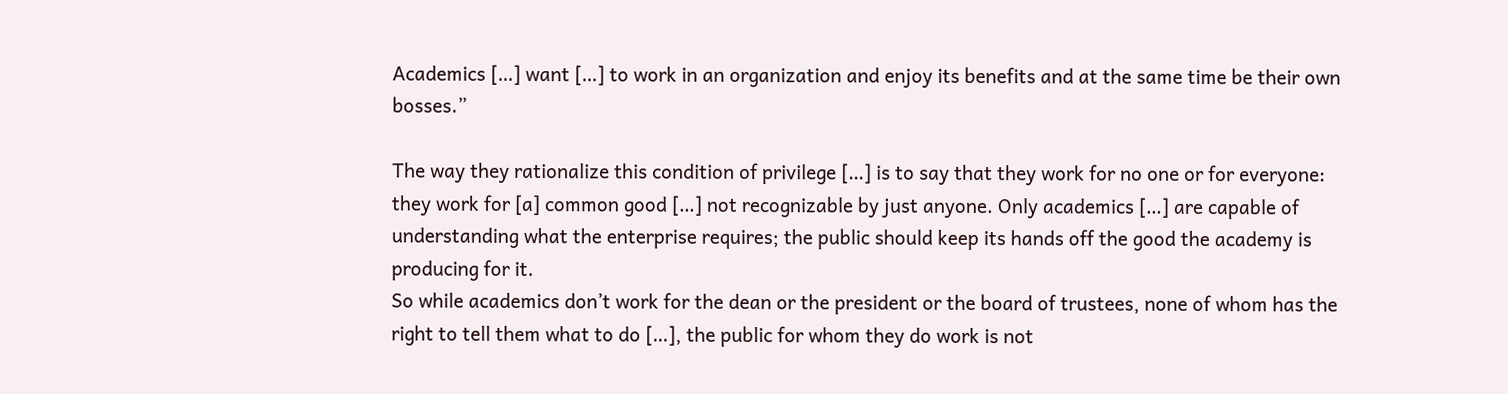Academics […] want […] to work in an organization and enjoy its benefits and at the same time be their own bosses.”

The way they rationalize this condition of privilege […] is to say that they work for no one or for everyone: they work for [a] common good […] not recognizable by just anyone. Only academics […] are capable of understanding what the enterprise requires; the public should keep its hands off the good the academy is producing for it.
So while academics don’t work for the dean or the president or the board of trustees, none of whom has the right to tell them what to do […], the public for whom they do work is not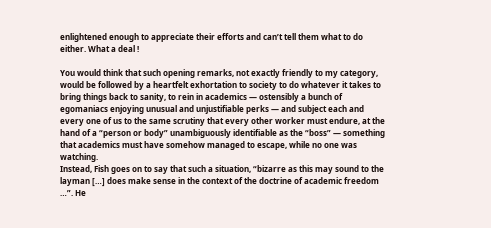enlightened enough to appreciate their efforts and can’t tell them what to do either. What a deal !

You would think that such opening remarks, not exactly friendly to my category, would be followed by a heartfelt exhortation to society to do whatever it takes to bring things back to sanity, to rein in academics — ostensibly a bunch of egomaniacs enjoying unusual and unjustifiable perks — and subject each and every one of us to the same scrutiny that every other worker must endure, at the hand of a “person or body” unambiguously identifiable as the “boss” — something that academics must have somehow managed to escape, while no one was watching.
Instead, Fish goes on to say that such a situation, “bizarre as this may sound to the layman […] does make sense in the context of the doctrine of academic freedom …”. He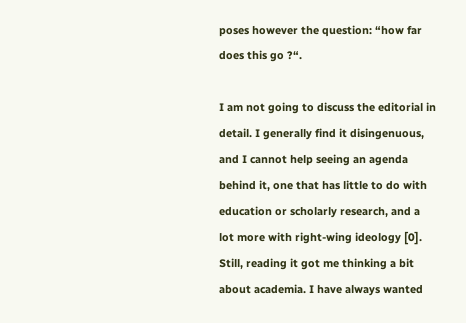poses however the question: “how far does this go ?“.

I am not going to discuss the editorial in detail. I generally find it disingenuous, and I cannot help seeing an agenda behind it, one that has little to do with education or scholarly research, and a lot more with right-wing ideology [0].
Still, reading it got me thinking a bit about academia. I have always wanted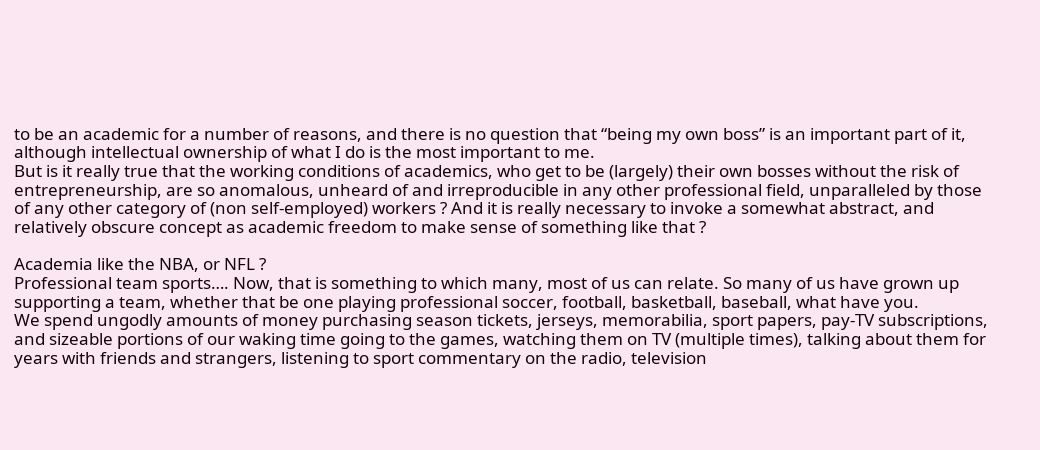to be an academic for a number of reasons, and there is no question that “being my own boss” is an important part of it, although intellectual ownership of what I do is the most important to me.
But is it really true that the working conditions of academics, who get to be (largely) their own bosses without the risk of entrepreneurship, are so anomalous, unheard of and irreproducible in any other professional field, unparalleled by those of any other category of (non self-employed) workers ? And it is really necessary to invoke a somewhat abstract, and relatively obscure concept as academic freedom to make sense of something like that ?

Academia like the NBA, or NFL ?
Professional team sports…. Now, that is something to which many, most of us can relate. So many of us have grown up supporting a team, whether that be one playing professional soccer, football, basketball, baseball, what have you.
We spend ungodly amounts of money purchasing season tickets, jerseys, memorabilia, sport papers, pay-TV subscriptions, and sizeable portions of our waking time going to the games, watching them on TV (multiple times), talking about them for years with friends and strangers, listening to sport commentary on the radio, television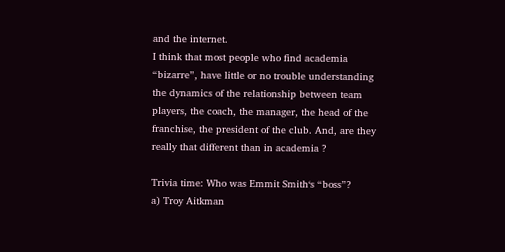and the internet.
I think that most people who find academia “bizarre”, have little or no trouble understanding the dynamics of the relationship between team players, the coach, the manager, the head of the franchise, the president of the club. And, are they really that different than in academia ?

Trivia time: Who was Emmit Smith‘s “boss”?
a) Troy Aitkman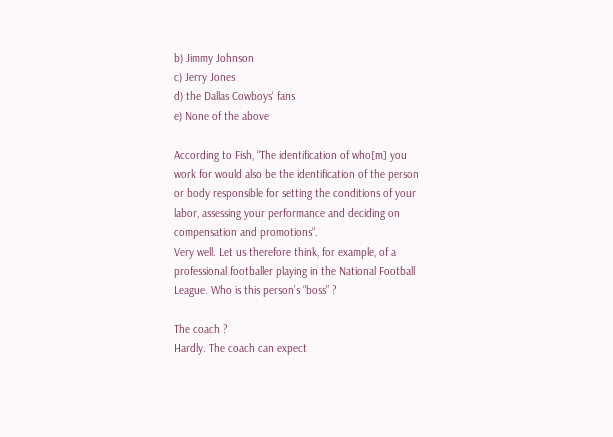b) Jimmy Johnson
c) Jerry Jones
d) the Dallas Cowboys‘ fans
e) None of the above

According to Fish, “The identification of who[m] you work for would also be the identification of the person or body responsible for setting the conditions of your labor, assessing your performance and deciding on compensation and promotions“.
Very well. Let us therefore think, for example, of a professional footballer playing in the National Football League. Who is this person’s “boss” ?

The coach ?
Hardly. The coach can expect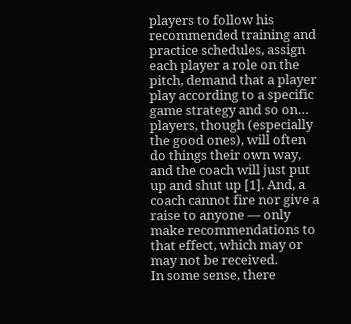players to follow his recommended training and practice schedules, assign each player a role on the pitch, demand that a player play according to a specific game strategy and so on… players, though (especially the good ones), will often do things their own way, and the coach will just put up and shut up [1]. And, a coach cannot fire nor give a raise to anyone — only make recommendations to that effect, which may or may not be received.
In some sense, there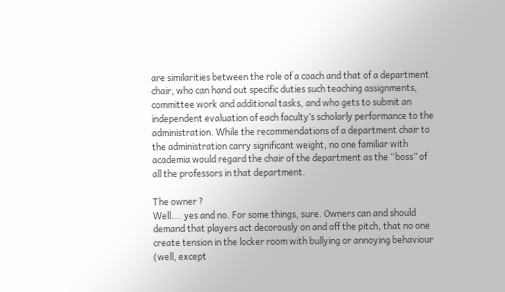are similarities between the role of a coach and that of a department chair, who can hand out specific duties such teaching assignments, committee work and additional tasks, and who gets to submit an independent evaluation of each faculty’s scholarly performance to the administration. While the recommendations of a department chair to the administration carry significant weight, no one familiar with academia would regard the chair of the department as the “boss” of all the professors in that department.

The owner ?
Well…. yes and no. For some things, sure. Owners can and should demand that players act decorously on and off the pitch, that no one create tension in the locker room with bullying or annoying behaviour (well, except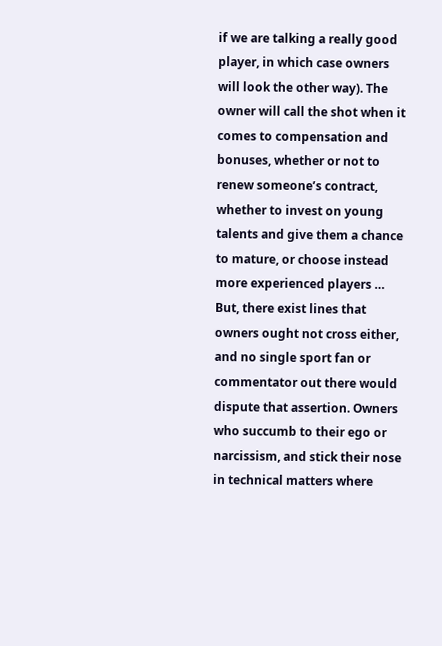if we are talking a really good player, in which case owners will look the other way). The owner will call the shot when it comes to compensation and bonuses, whether or not to renew someone’s contract, whether to invest on young talents and give them a chance to mature, or choose instead more experienced players …
But, there exist lines that owners ought not cross either, and no single sport fan or commentator out there would dispute that assertion. Owners who succumb to their ego or narcissism, and stick their nose in technical matters where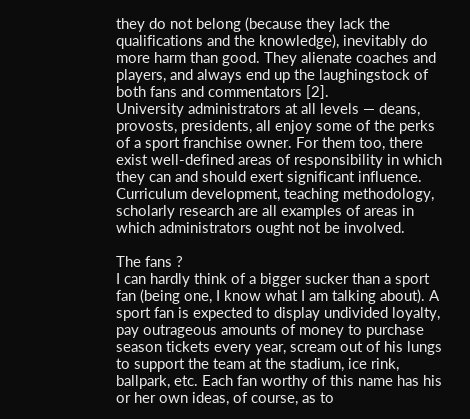they do not belong (because they lack the qualifications and the knowledge), inevitably do more harm than good. They alienate coaches and players, and always end up the laughingstock of both fans and commentators [2].
University administrators at all levels — deans, provosts, presidents, all enjoy some of the perks of a sport franchise owner. For them too, there exist well-defined areas of responsibility in which they can and should exert significant influence. Curriculum development, teaching methodology, scholarly research are all examples of areas in which administrators ought not be involved.

The fans ?
I can hardly think of a bigger sucker than a sport fan (being one, I know what I am talking about). A sport fan is expected to display undivided loyalty, pay outrageous amounts of money to purchase season tickets every year, scream out of his lungs to support the team at the stadium, ice rink, ballpark, etc. Each fan worthy of this name has his or her own ideas, of course, as to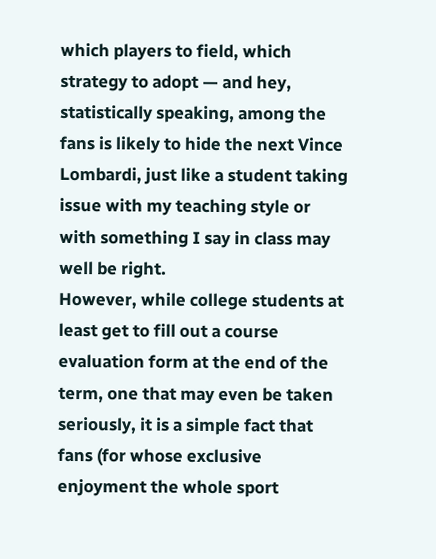which players to field, which strategy to adopt — and hey, statistically speaking, among the fans is likely to hide the next Vince Lombardi, just like a student taking issue with my teaching style or with something I say in class may well be right.
However, while college students at least get to fill out a course evaluation form at the end of the term, one that may even be taken seriously, it is a simple fact that fans (for whose exclusive enjoyment the whole sport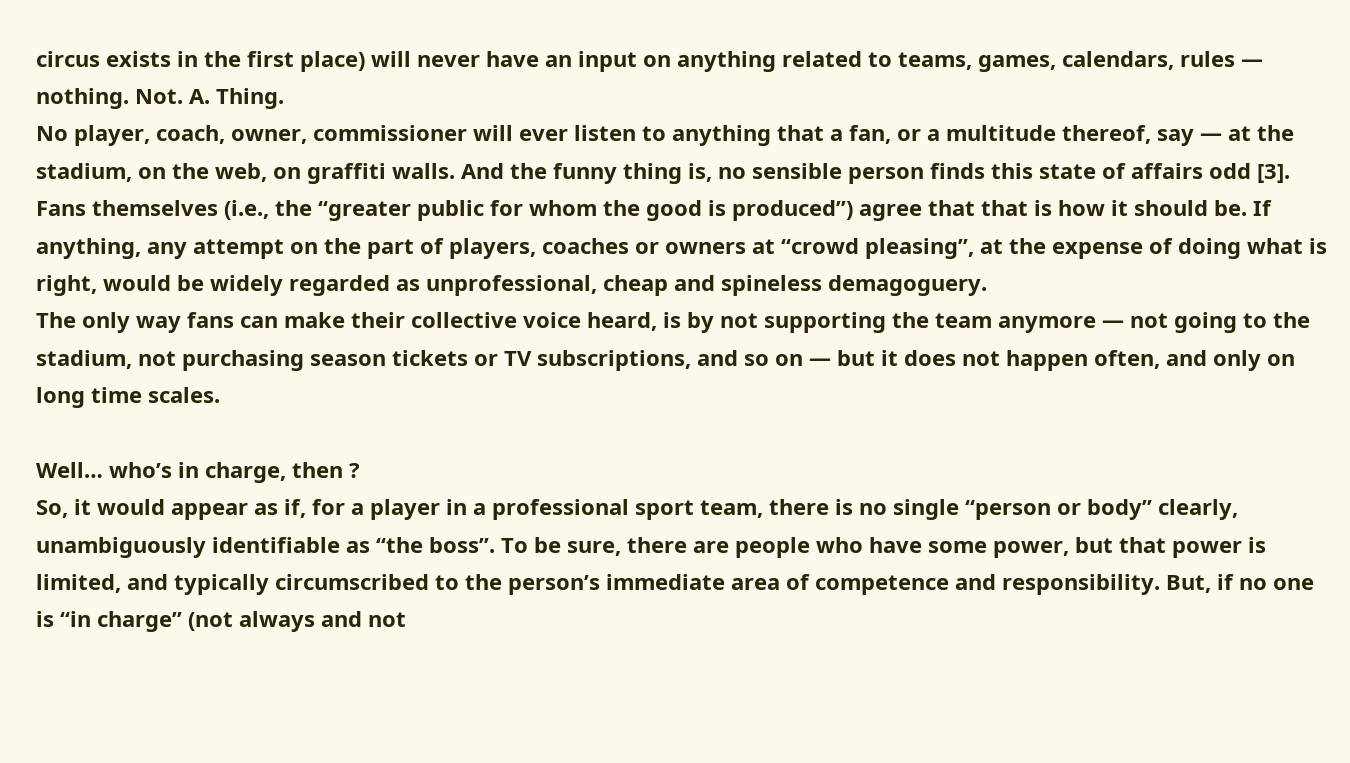circus exists in the first place) will never have an input on anything related to teams, games, calendars, rules — nothing. Not. A. Thing.
No player, coach, owner, commissioner will ever listen to anything that a fan, or a multitude thereof, say — at the stadium, on the web, on graffiti walls. And the funny thing is, no sensible person finds this state of affairs odd [3]. Fans themselves (i.e., the “greater public for whom the good is produced”) agree that that is how it should be. If anything, any attempt on the part of players, coaches or owners at “crowd pleasing”, at the expense of doing what is right, would be widely regarded as unprofessional, cheap and spineless demagoguery.
The only way fans can make their collective voice heard, is by not supporting the team anymore — not going to the stadium, not purchasing season tickets or TV subscriptions, and so on — but it does not happen often, and only on long time scales.

Well… who’s in charge, then ?
So, it would appear as if, for a player in a professional sport team, there is no single “person or body” clearly, unambiguously identifiable as “the boss”. To be sure, there are people who have some power, but that power is limited, and typically circumscribed to the person’s immediate area of competence and responsibility. But, if no one is “in charge” (not always and not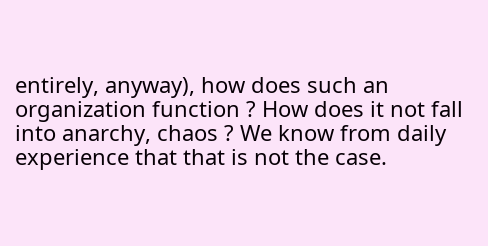entirely, anyway), how does such an organization function ? How does it not fall into anarchy, chaos ? We know from daily experience that that is not the case.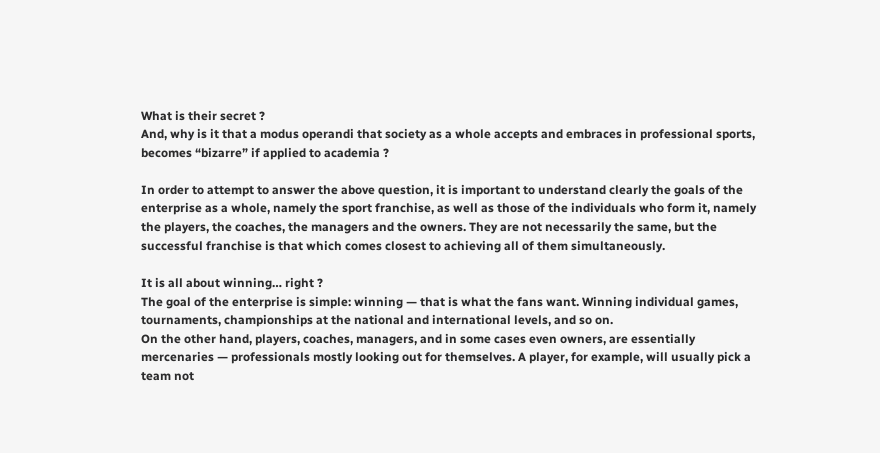What is their secret ?
And, why is it that a modus operandi that society as a whole accepts and embraces in professional sports, becomes “bizarre” if applied to academia ?

In order to attempt to answer the above question, it is important to understand clearly the goals of the enterprise as a whole, namely the sport franchise, as well as those of the individuals who form it, namely the players, the coaches, the managers and the owners. They are not necessarily the same, but the successful franchise is that which comes closest to achieving all of them simultaneously.

It is all about winning… right ?
The goal of the enterprise is simple: winning — that is what the fans want. Winning individual games, tournaments, championships at the national and international levels, and so on.
On the other hand, players, coaches, managers, and in some cases even owners, are essentially mercenaries — professionals mostly looking out for themselves. A player, for example, will usually pick a team not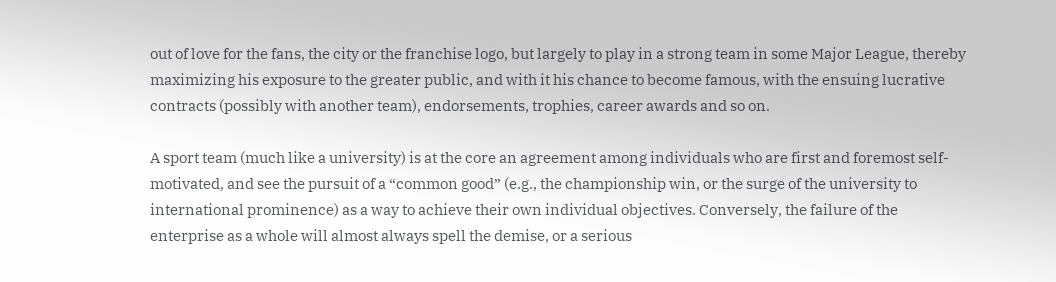out of love for the fans, the city or the franchise logo, but largely to play in a strong team in some Major League, thereby maximizing his exposure to the greater public, and with it his chance to become famous, with the ensuing lucrative contracts (possibly with another team), endorsements, trophies, career awards and so on.

A sport team (much like a university) is at the core an agreement among individuals who are first and foremost self-motivated, and see the pursuit of a “common good” (e.g., the championship win, or the surge of the university to international prominence) as a way to achieve their own individual objectives. Conversely, the failure of the enterprise as a whole will almost always spell the demise, or a serious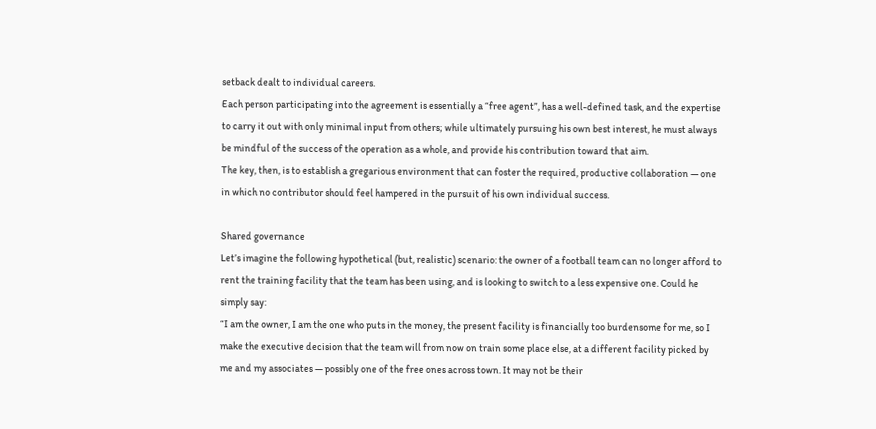setback dealt to individual careers.
Each person participating into the agreement is essentially a “free agent”, has a well-defined task, and the expertise to carry it out with only minimal input from others; while ultimately pursuing his own best interest, he must always be mindful of the success of the operation as a whole, and provide his contribution toward that aim.
The key, then, is to establish a gregarious environment that can foster the required, productive collaboration — one in which no contributor should feel hampered in the pursuit of his own individual success.

Shared governance
Let’s imagine the following hypothetical (but, realistic) scenario: the owner of a football team can no longer afford to rent the training facility that the team has been using, and is looking to switch to a less expensive one. Could he simply say:
“I am the owner, I am the one who puts in the money, the present facility is financially too burdensome for me, so I make the executive decision that the team will from now on train some place else, at a different facility picked by me and my associates — possibly one of the free ones across town. It may not be their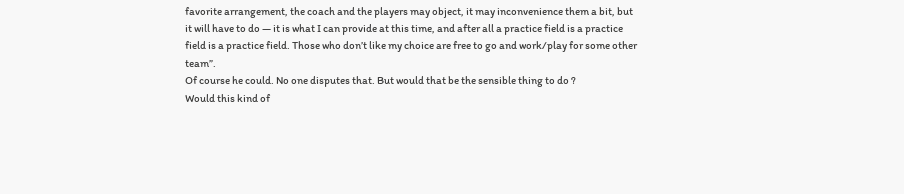favorite arrangement, the coach and the players may object, it may inconvenience them a bit, but it will have to do — it is what I can provide at this time, and after all a practice field is a practice field is a practice field. Those who don’t like my choice are free to go and work/play for some other team”.
Of course he could. No one disputes that. But would that be the sensible thing to do ?
Would this kind of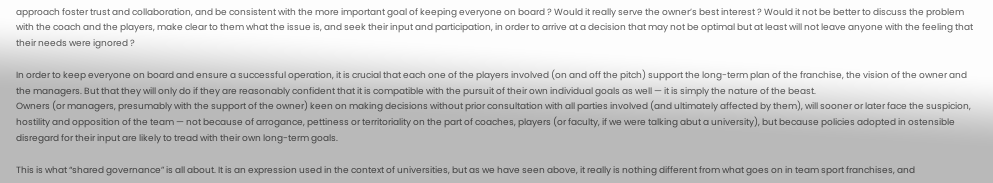approach foster trust and collaboration, and be consistent with the more important goal of keeping everyone on board ? Would it really serve the owner’s best interest ? Would it not be better to discuss the problem with the coach and the players, make clear to them what the issue is, and seek their input and participation, in order to arrive at a decision that may not be optimal but at least will not leave anyone with the feeling that their needs were ignored ?

In order to keep everyone on board and ensure a successful operation, it is crucial that each one of the players involved (on and off the pitch) support the long-term plan of the franchise, the vision of the owner and the managers. But that they will only do if they are reasonably confident that it is compatible with the pursuit of their own individual goals as well — it is simply the nature of the beast.
Owners (or managers, presumably with the support of the owner) keen on making decisions without prior consultation with all parties involved (and ultimately affected by them), will sooner or later face the suspicion, hostility and opposition of the team — not because of arrogance, pettiness or territoriality on the part of coaches, players (or faculty, if we were talking abut a university), but because policies adopted in ostensible disregard for their input are likely to tread with their own long-term goals.

This is what “shared governance” is all about. It is an expression used in the context of universities, but as we have seen above, it really is nothing different from what goes on in team sport franchises, and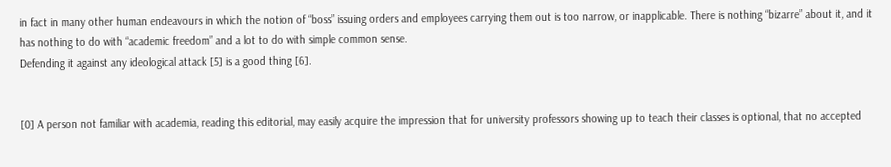in fact in many other human endeavours in which the notion of “boss” issuing orders and employees carrying them out is too narrow, or inapplicable. There is nothing “bizarre” about it, and it has nothing to do with “academic freedom” and a lot to do with simple common sense.
Defending it against any ideological attack [5] is a good thing [6].


[0] A person not familiar with academia, reading this editorial, may easily acquire the impression that for university professors showing up to teach their classes is optional, that no accepted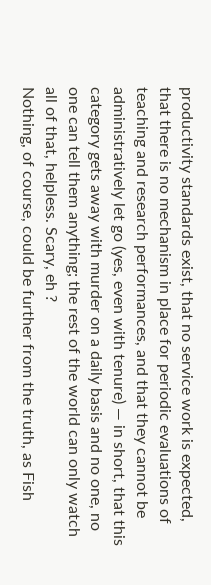productivity standards exist, that no service work is expected, that there is no mechanism in place for periodic evaluations of teaching and research performances, and that they cannot be administratively let go (yes, even with tenure) — in short, that this category gets away with murder on a daily basis and no one, no one can tell them anything; the rest of the world can only watch all of that, helpless. Scary, eh ?
Nothing, of course, could be further from the truth, as Fish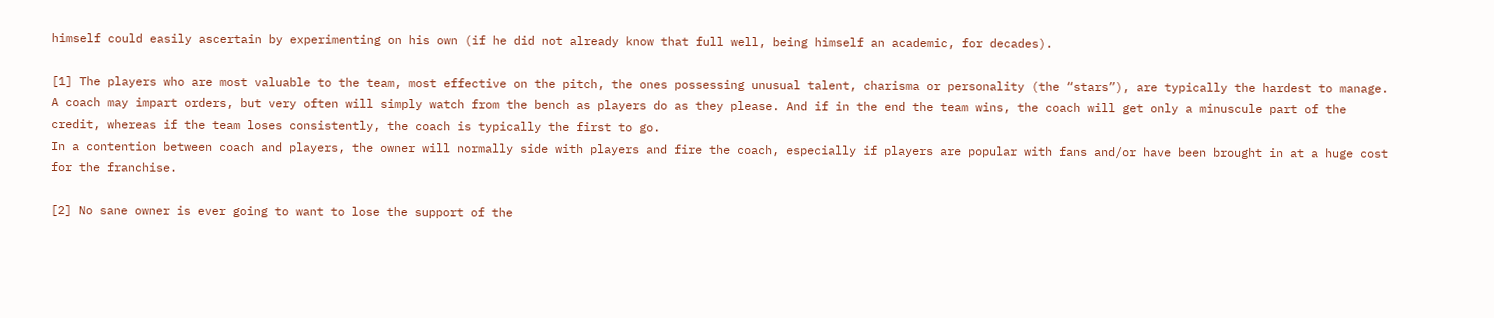himself could easily ascertain by experimenting on his own (if he did not already know that full well, being himself an academic, for decades).

[1] The players who are most valuable to the team, most effective on the pitch, the ones possessing unusual talent, charisma or personality (the “stars”), are typically the hardest to manage. A coach may impart orders, but very often will simply watch from the bench as players do as they please. And if in the end the team wins, the coach will get only a minuscule part of the credit, whereas if the team loses consistently, the coach is typically the first to go.
In a contention between coach and players, the owner will normally side with players and fire the coach, especially if players are popular with fans and/or have been brought in at a huge cost for the franchise.

[2] No sane owner is ever going to want to lose the support of the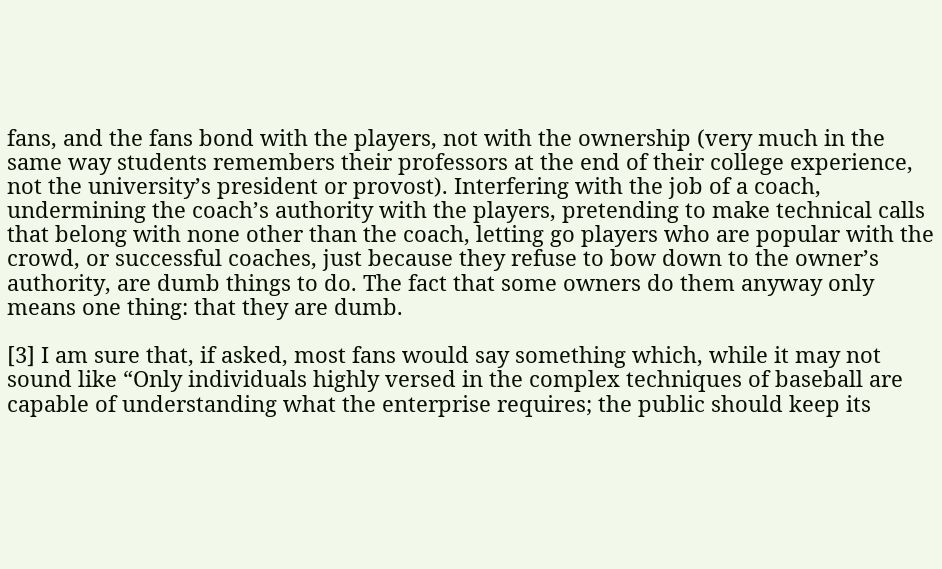fans, and the fans bond with the players, not with the ownership (very much in the same way students remembers their professors at the end of their college experience, not the university’s president or provost). Interfering with the job of a coach, undermining the coach’s authority with the players, pretending to make technical calls that belong with none other than the coach, letting go players who are popular with the crowd, or successful coaches, just because they refuse to bow down to the owner’s authority, are dumb things to do. The fact that some owners do them anyway only means one thing: that they are dumb.

[3] I am sure that, if asked, most fans would say something which, while it may not sound like “Only individuals highly versed in the complex techniques of baseball are capable of understanding what the enterprise requires; the public should keep its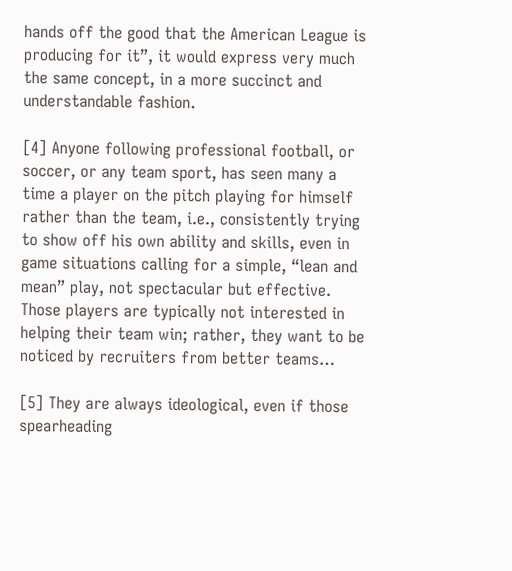hands off the good that the American League is producing for it”, it would express very much the same concept, in a more succinct and understandable fashion.

[4] Anyone following professional football, or soccer, or any team sport, has seen many a time a player on the pitch playing for himself rather than the team, i.e., consistently trying to show off his own ability and skills, even in game situations calling for a simple, “lean and mean” play, not spectacular but effective. Those players are typically not interested in helping their team win; rather, they want to be noticed by recruiters from better teams…

[5] They are always ideological, even if those spearheading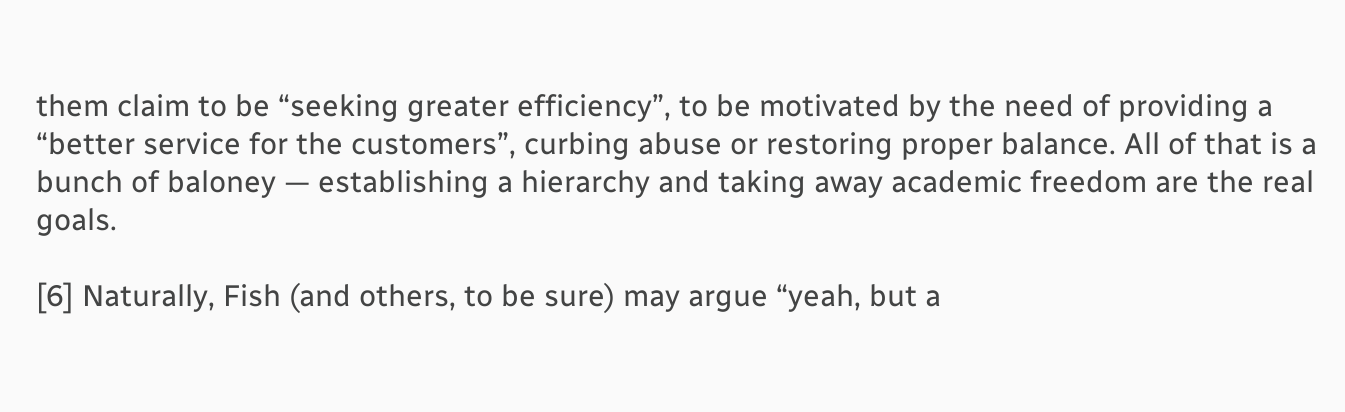them claim to be “seeking greater efficiency”, to be motivated by the need of providing a “better service for the customers”, curbing abuse or restoring proper balance. All of that is a bunch of baloney — establishing a hierarchy and taking away academic freedom are the real goals.

[6] Naturally, Fish (and others, to be sure) may argue “yeah, but a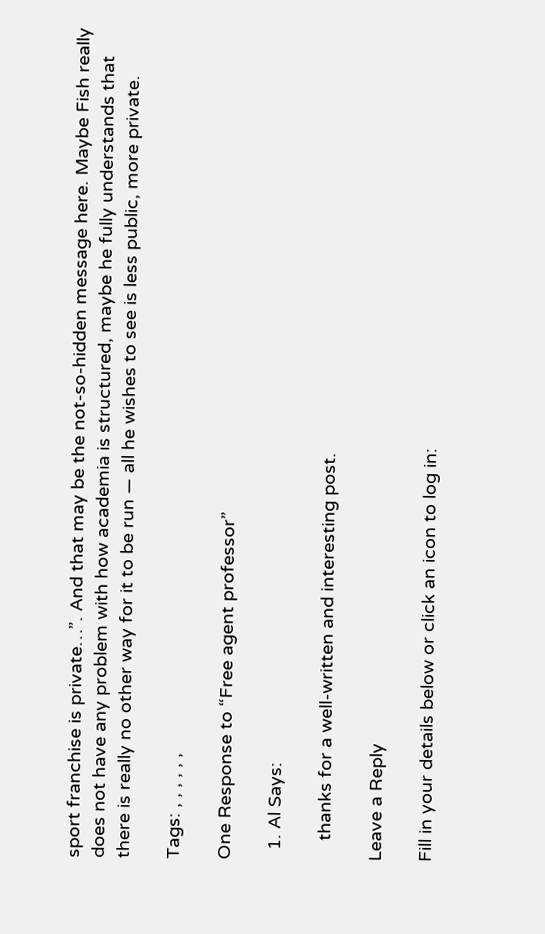sport franchise is private…”. And that may be the not-so-hidden message here. Maybe Fish really does not have any problem with how academia is structured, maybe he fully understands that there is really no other way for it to be run — all he wishes to see is less public, more private.

Tags: , , , , , ,

One Response to “Free agent professor”

  1. Al Says:

    thanks for a well-written and interesting post.

Leave a Reply

Fill in your details below or click an icon to log in: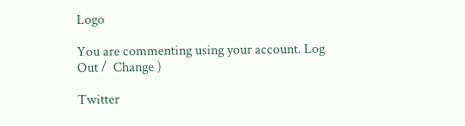Logo

You are commenting using your account. Log Out /  Change )

Twitter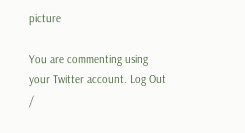picture

You are commenting using your Twitter account. Log Out /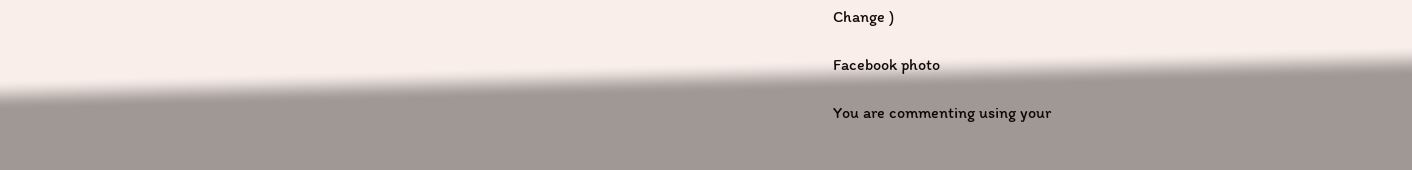Change )

Facebook photo

You are commenting using your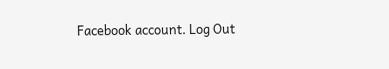Facebook account. Log Out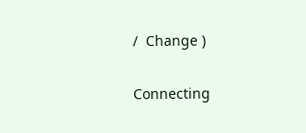/  Change )

Connecting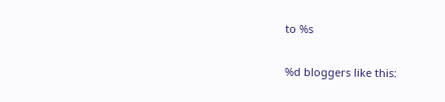to %s

%d bloggers like this: